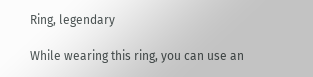Ring, legendary

While wearing this ring, you can use an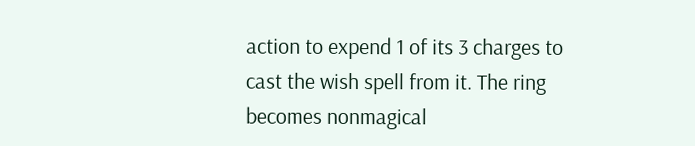action to expend 1 of its 3 charges to cast the wish spell from it. The ring becomes nonmagical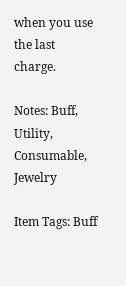when you use the last charge.

Notes: Buff, Utility, Consumable, Jewelry

Item Tags: Buff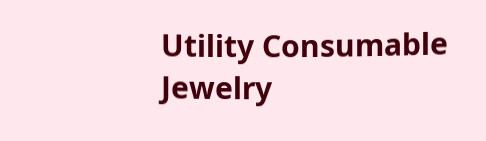Utility Consumable Jewelry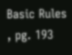Basic Rules , pg. 193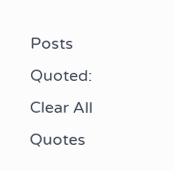Posts Quoted:
Clear All Quotes